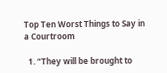Top Ten Worst Things to Say in a Courtroom

  1. “They will be brought to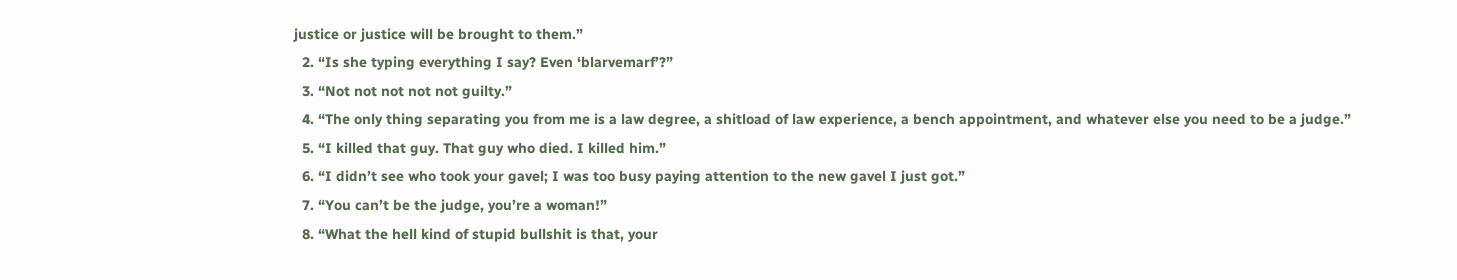justice or justice will be brought to them.”
  2. “Is she typing everything I say? Even ‘blarvemarf’?”
  3. “Not not not not not guilty.”
  4. “The only thing separating you from me is a law degree, a shitload of law experience, a bench appointment, and whatever else you need to be a judge.”
  5. “I killed that guy. That guy who died. I killed him.”
  6. “I didn’t see who took your gavel; I was too busy paying attention to the new gavel I just got.”
  7. “You can’t be the judge, you’re a woman!”
  8. “What the hell kind of stupid bullshit is that, your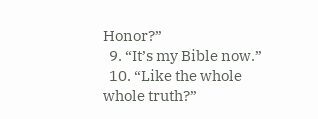Honor?”
  9. “It’s my Bible now.”
  10. “Like the whole whole truth?”